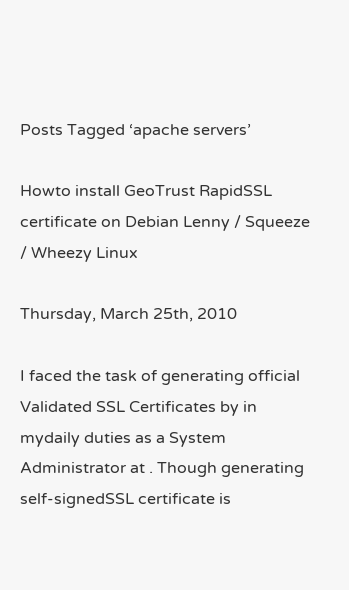Posts Tagged ‘apache servers’

Howto install GeoTrust RapidSSL certificate on Debian Lenny / Squeeze / Wheezy Linux

Thursday, March 25th, 2010

I faced the task of generating official Validated SSL Certificates by in mydaily duties as a System Administrator at . Though generating self-signedSSL certificate is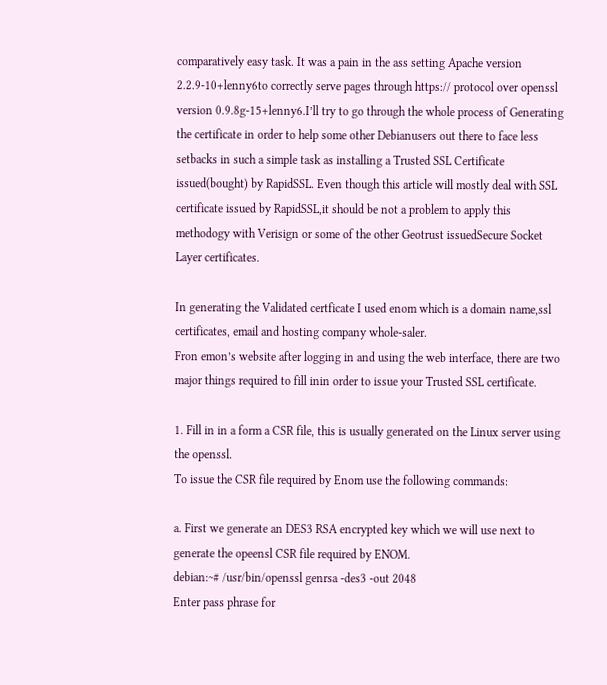comparatively easy task. It was a pain in the ass setting Apache version 2.2.9-10+lenny6to correctly serve pages through https:// protocol over openssl version 0.9.8g-15+lenny6.I’ll try to go through the whole process of Generating the certificate in order to help some other Debianusers out there to face less setbacks in such a simple task as installing a Trusted SSL Certificate issued(bought) by RapidSSL. Even though this article will mostly deal with SSL certificate issued by RapidSSL,it should be not a problem to apply this methodogy with Verisign or some of the other Geotrust issuedSecure Socket Layer certificates.

In generating the Validated certficate I used enom which is a domain name,ssl certificates, email and hosting company whole-saler.
Fron emon’s website after logging in and using the web interface, there are two major things required to fill inin order to issue your Trusted SSL certificate.

1. Fill in in a form a CSR file, this is usually generated on the Linux server using the openssl.
To issue the CSR file required by Enom use the following commands:

a. First we generate an DES3 RSA encrypted key which we will use next to generate the opeensl CSR file required by ENOM.
debian:~# /usr/bin/openssl genrsa -des3 -out 2048
Enter pass phrase for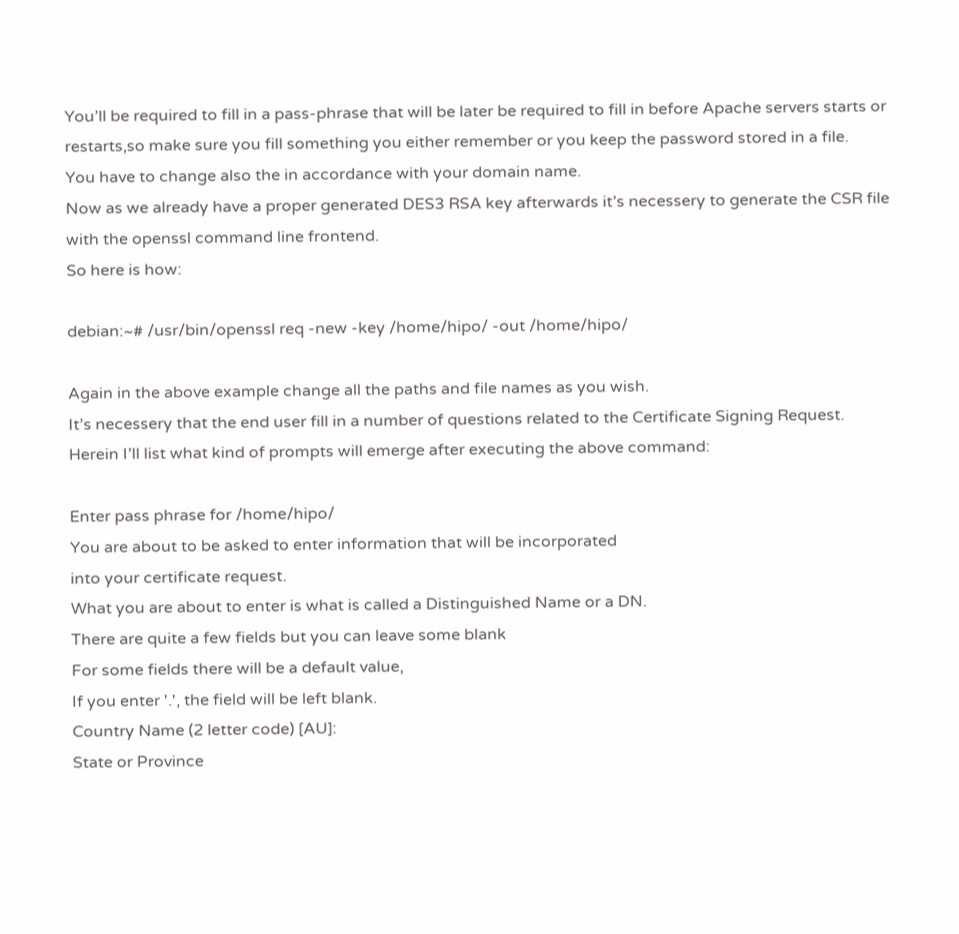You’ll be required to fill in a pass-phrase that will be later be required to fill in before Apache servers starts or restarts,so make sure you fill something you either remember or you keep the password stored in a file.
You have to change also the in accordance with your domain name.
Now as we already have a proper generated DES3 RSA key afterwards it’s necessery to generate the CSR file with the openssl command line frontend.
So here is how:

debian:~# /usr/bin/openssl req -new -key /home/hipo/ -out /home/hipo/

Again in the above example change all the paths and file names as you wish.
It’s necessery that the end user fill in a number of questions related to the Certificate Signing Request.
Herein I’ll list what kind of prompts will emerge after executing the above command:

Enter pass phrase for /home/hipo/
You are about to be asked to enter information that will be incorporated
into your certificate request.
What you are about to enter is what is called a Distinguished Name or a DN.
There are quite a few fields but you can leave some blank
For some fields there will be a default value,
If you enter '.', the field will be left blank.
Country Name (2 letter code) [AU]:
State or Province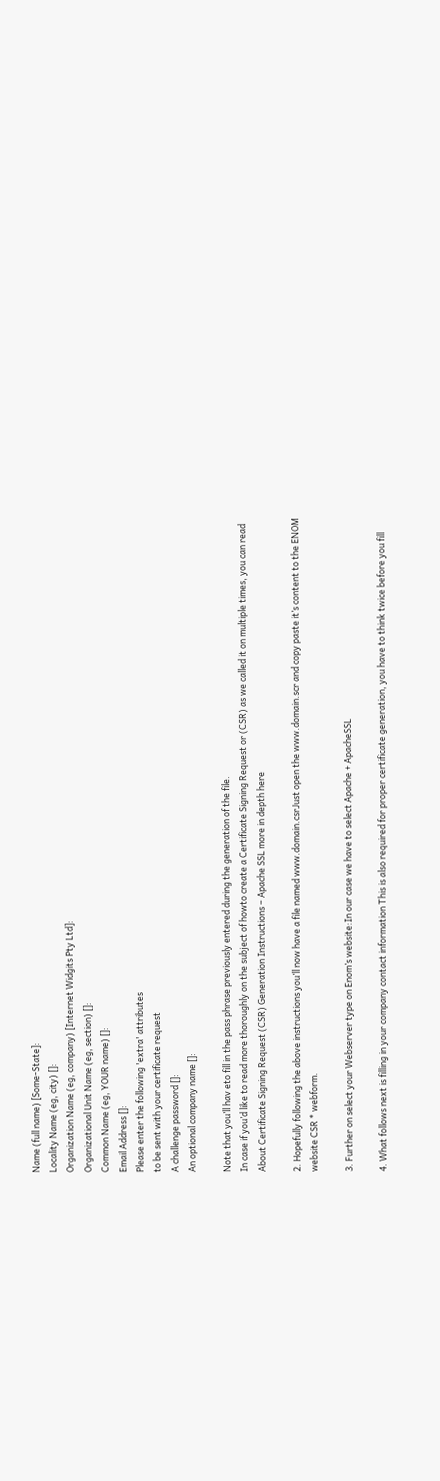Name (full name) [Some-State]:
Locality Name (eg, city) []:
Organization Name (eg, company) [Internet Widgits Pty Ltd]:
Organizational Unit Name (eg, section) []:
Common Name (eg, YOUR name) []:
Email Address []:
Please enter the following 'extra' attributes
to be sent with your certificate request
A challenge password []:
An optional company name []:

Note that you’ll hav eto fill in the pass phrase previously entered during the generation of the file.
In case if you’d like to read more thoroughly on the subject of howto create a Certificate Signing Request or (CSR) as we called it on multiple times, you can read About Certificate Signing Request (CSR) Generation Instructions – Apache SSL more in depth here

2. Hopefully following the above instructions you’ll now have a file named www.domain.csrJust open the www.domain.scr and copy paste it’s content to the ENOM website CSR * webform.

3. Further on select your Webserver type on Enom’s website:In our case we have to select Apache + ApacheSSL

4. What follows next is filling in your company contact information This is also required for proper certificate generation, you have to think twice before you fill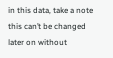in this data, take a note this can’t be changed later on without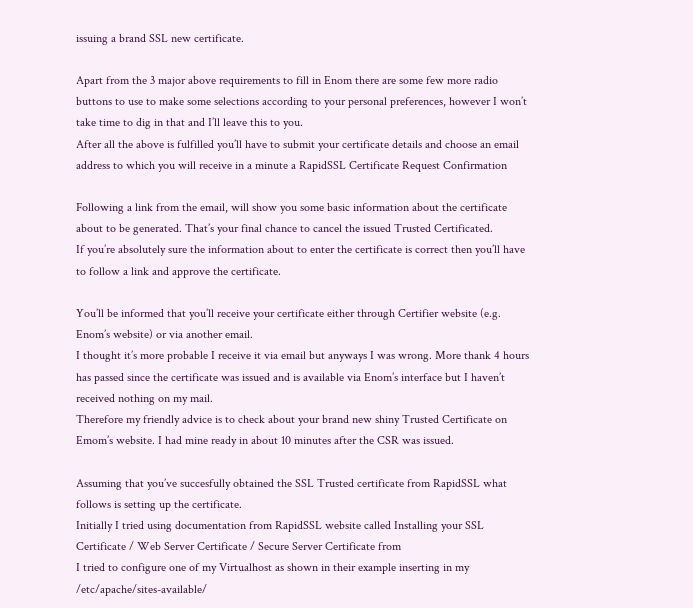issuing a brand SSL new certificate.

Apart from the 3 major above requirements to fill in Enom there are some few more radio buttons to use to make some selections according to your personal preferences, however I won’t take time to dig in that and I’ll leave this to you.
After all the above is fulfilled you’ll have to submit your certificate details and choose an email address to which you will receive in a minute a RapidSSL Certificate Request Confirmation

Following a link from the email, will show you some basic information about the certificate about to be generated. That’s your final chance to cancel the issued Trusted Certificated.
If you’re absolutely sure the information about to enter the certificate is correct then you’ll have to follow a link and approve the certificate.

You’ll be informed that you’ll receive your certificate either through Certifier website (e.g. Enom’s website) or via another email.
I thought it’s more probable I receive it via email but anyways I was wrong. More thank 4 hours has passed since the certificate was issued and is available via Enom’s interface but I haven’t received nothing on my mail.
Therefore my friendly advice is to check about your brand new shiny Trusted Certificate on Emom’s website. I had mine ready in about 10 minutes after the CSR was issued.

Assuming that you’ve succesfully obtained the SSL Trusted certificate from RapidSSL what follows is setting up the certificate.
Initially I tried using documentation from RapidSSL website called Installing your SSL Certificate / Web Server Certificate / Secure Server Certificate from
I tried to configure one of my Virtualhost as shown in their example inserting in my /etc/apache/sites-available/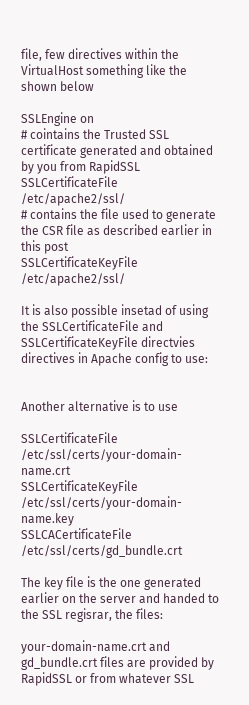file, few directives within the VirtualHost something like the shown below

SSLEngine on
# cointains the Trusted SSL certificate generated and obtained by you from RapidSSL
SSLCertificateFile /etc/apache2/ssl/
# contains the file used to generate the CSR file as described earlier in this post
SSLCertificateKeyFile /etc/apache2/ssl/

It is also possible insetad of using the SSLCertificateFile and SSLCertificateKeyFile directvies directives in Apache config to use:


Another alternative is to use

SSLCertificateFile /etc/ssl/certs/your-domain-name.crt
SSLCertificateKeyFile /etc/ssl/certs/your-domain-name.key
SSLCACertificateFile /etc/ssl/certs/gd_bundle.crt

The key file is the one generated earlier on the server and handed to the SSL regisrar, the files:

your-domain-name.crt and gd_bundle.crt files are provided by RapidSSL or from whatever SSL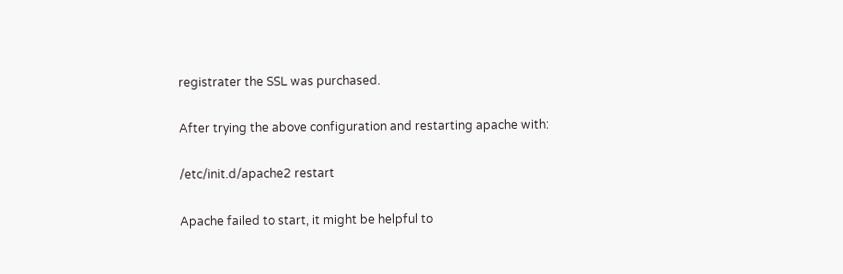registrater the SSL was purchased.

After trying the above configuration and restarting apache with:

/etc/init.d/apache2 restart

Apache failed to start, it might be helpful to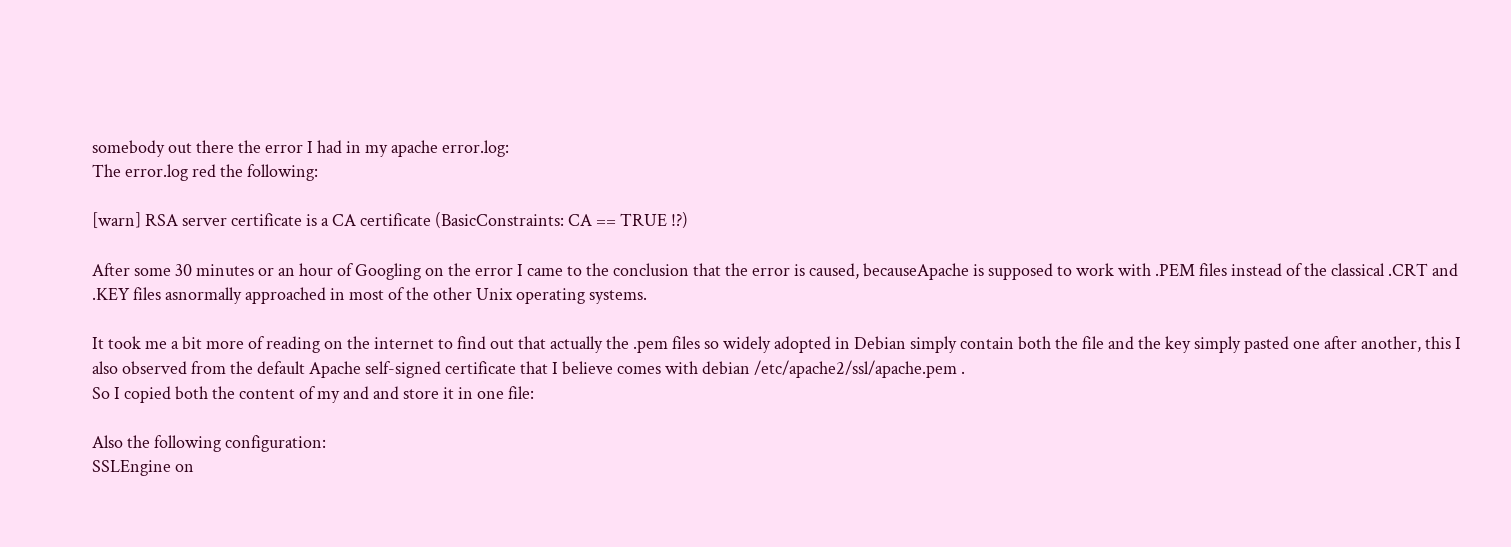somebody out there the error I had in my apache error.log:
The error.log red the following:

[warn] RSA server certificate is a CA certificate (BasicConstraints: CA == TRUE !?)

After some 30 minutes or an hour of Googling on the error I came to the conclusion that the error is caused, becauseApache is supposed to work with .PEM files instead of the classical .CRT and .KEY files asnormally approached in most of the other Unix operating systems.

It took me a bit more of reading on the internet to find out that actually the .pem files so widely adopted in Debian simply contain both the file and the key simply pasted one after another, this I also observed from the default Apache self-signed certificate that I believe comes with debian /etc/apache2/ssl/apache.pem .
So I copied both the content of my and and store it in one file:

Also the following configuration:
SSLEngine on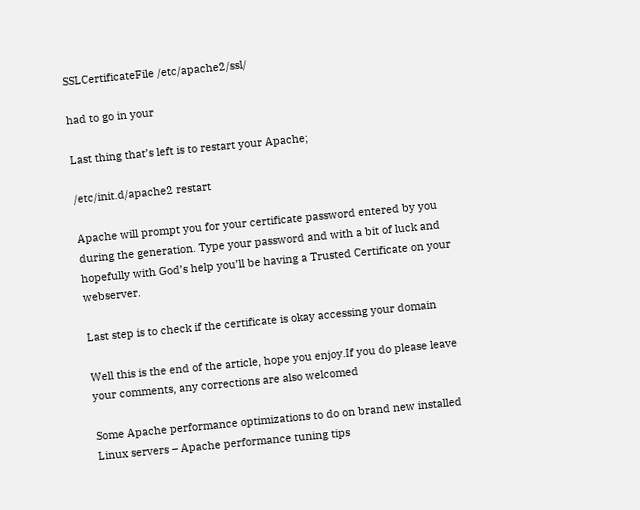SSLCertificateFile /etc/apache2/ssl/

had to go in your

Last thing that’s left is to restart your Apache;

/etc/init.d/apache2 restart

Apache will prompt you for your certificate password entered by you during the generation. Type your password and with a bit of luck and hopefully with God’s help you’ll be having a Trusted Certificate on your webserver.

Last step is to check if the certificate is okay accessing your domain

Well this is the end of the article, hope you enjoy.If you do please leave your comments, any corrections are also welcomed

Some Apache performance optimizations to do on brand new installed Linux servers – Apache performance tuning tips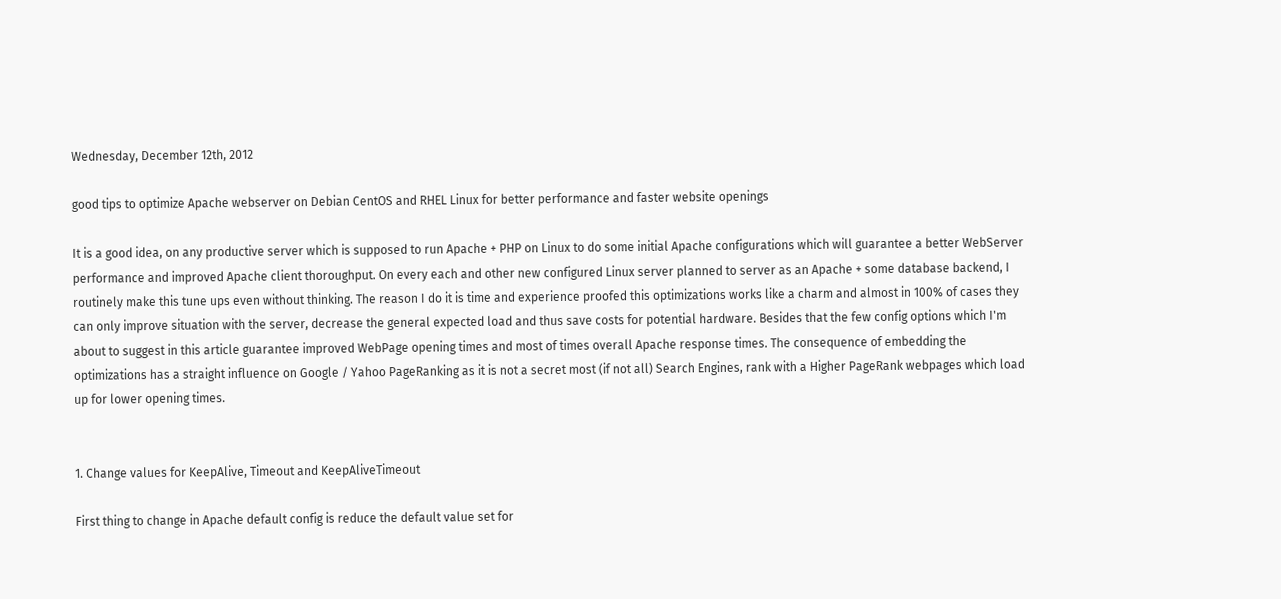Wednesday, December 12th, 2012

good tips to optimize Apache webserver on Debian CentOS and RHEL Linux for better performance and faster website openings

It is a good idea, on any productive server which is supposed to run Apache + PHP on Linux to do some initial Apache configurations which will guarantee a better WebServer performance and improved Apache client thoroughput. On every each and other new configured Linux server planned to server as an Apache + some database backend, I routinely make this tune ups even without thinking. The reason I do it is time and experience proofed this optimizations works like a charm and almost in 100% of cases they can only improve situation with the server, decrease the general expected load and thus save costs for potential hardware. Besides that the few config options which I'm about to suggest in this article guarantee improved WebPage opening times and most of times overall Apache response times. The consequence of embedding the optimizations has a straight influence on Google / Yahoo PageRanking as it is not a secret most (if not all) Search Engines, rank with a Higher PageRank webpages which load up for lower opening times.


1. Change values for KeepAlive, Timeout and KeepAliveTimeout

First thing to change in Apache default config is reduce the default value set for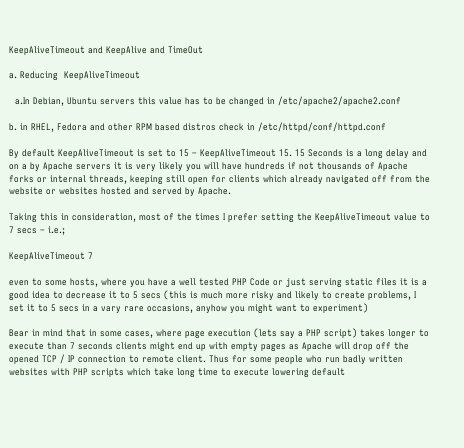KeepAliveTimeout and KeepAlive and TimeOut

a. Reducing  KeepAliveTimeout

  a.In Debian, Ubuntu servers this value has to be changed in /etc/apache2/apache2.conf

b. in RHEL, Fedora and other RPM based distros check in /etc/httpd/conf/httpd.conf

By default KeepAliveTimeout is set to 15 – KeepAliveTimeout 15. 15 Seconds is a long delay and on a by Apache servers it is very likely you will have hundreds if not thousands of Apache forks or internal threads, keeping still open for clients which already navigated off from the website or websites hosted and served by Apache.

Taking this in consideration, most of the times I prefer setting the KeepAliveTimeout value to 7 secs – i.e.;

KeepAliveTimeout 7

even to some hosts, where you have a well tested PHP Code or just serving static files it is a good idea to decrease it to 5 secs (this is much more risky and likely to create problems, I set it to 5 secs in a vary rare occasions, anyhow you might want to experiment)

Bear in mind that in some cases, where page execution (lets say a PHP script) takes longer to execute than 7 seconds clients might end up with empty pages as Apache will drop off the opened TCP / IP connection to remote client. Thus for some people who run badly written websites with PHP scripts which take long time to execute lowering default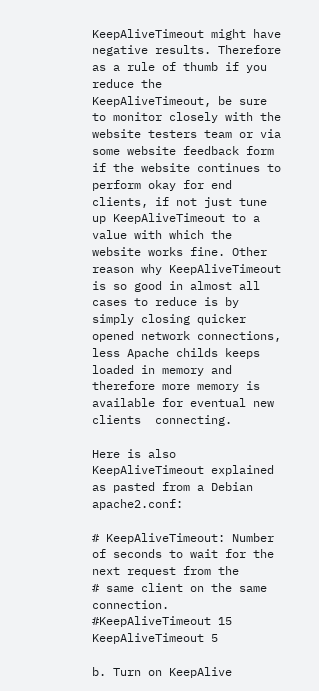KeepAliveTimeout might have negative results. Therefore as a rule of thumb if you reduce the KeepAliveTimeout, be sure to monitor closely with the website testers team or via some website feedback form if the website continues to perform okay for end clients, if not just tune up KeepAliveTimeout to a value with which the website works fine. Other reason why KeepAliveTimeout is so good in almost all cases to reduce is by simply closing quicker opened network connections, less Apache childs keeps loaded in memory and therefore more memory is available for eventual new clients  connecting.

Here is also KeepAliveTimeout explained as pasted from a Debian apache2.conf:

# KeepAliveTimeout: Number of seconds to wait for the next request from the
# same client on the same connection.
#KeepAliveTimeout 15
KeepAliveTimeout 5

b. Turn on KeepAlive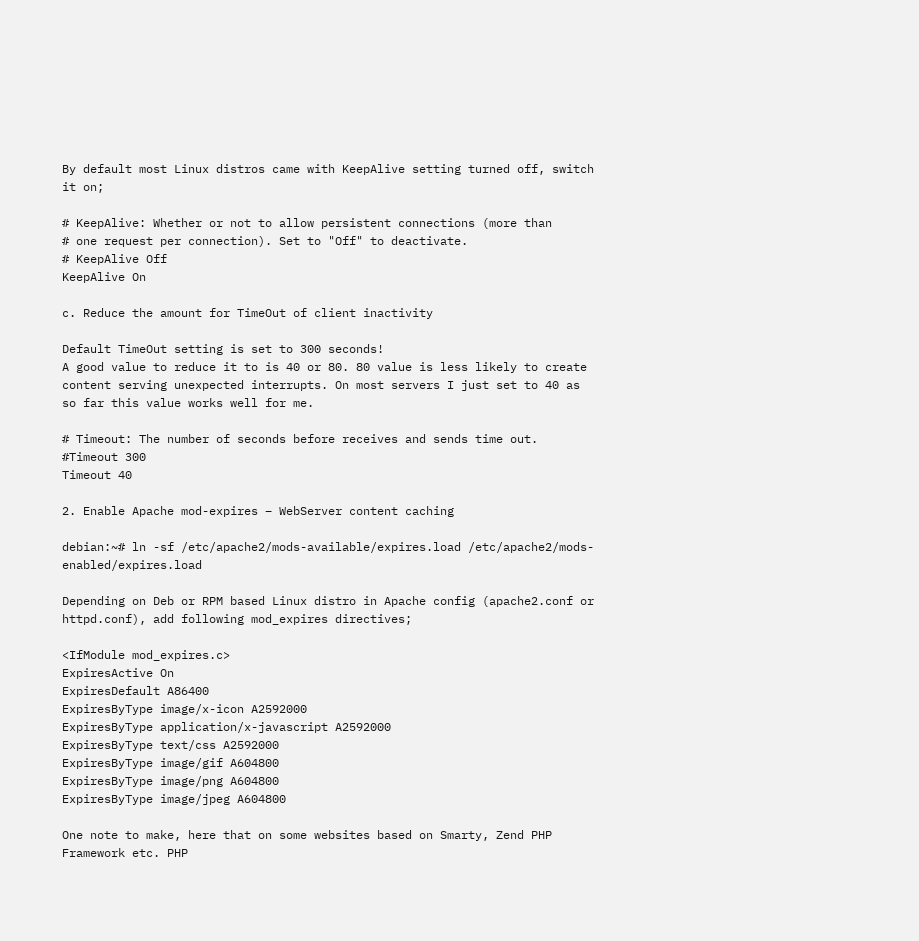By default most Linux distros came with KeepAlive setting turned off, switch it on;

# KeepAlive: Whether or not to allow persistent connections (more than
# one request per connection). Set to "Off" to deactivate.
# KeepAlive Off
KeepAlive On

c. Reduce the amount for TimeOut of client inactivity

Default TimeOut setting is set to 300 seconds!
A good value to reduce it to is 40 or 80. 80 value is less likely to create content serving unexpected interrupts. On most servers I just set to 40 as so far this value works well for me.

# Timeout: The number of seconds before receives and sends time out.
#Timeout 300
Timeout 40

2. Enable Apache mod-expires – WebServer content caching

debian:~# ln -sf /etc/apache2/mods-available/expires.load /etc/apache2/mods-enabled/expires.load

Depending on Deb or RPM based Linux distro in Apache config (apache2.conf or httpd.conf), add following mod_expires directives;

<IfModule mod_expires.c>
ExpiresActive On
ExpiresDefault A86400
ExpiresByType image/x-icon A2592000
ExpiresByType application/x-javascript A2592000
ExpiresByType text/css A2592000
ExpiresByType image/gif A604800
ExpiresByType image/png A604800
ExpiresByType image/jpeg A604800

One note to make, here that on some websites based on Smarty, Zend PHP Framework etc. PHP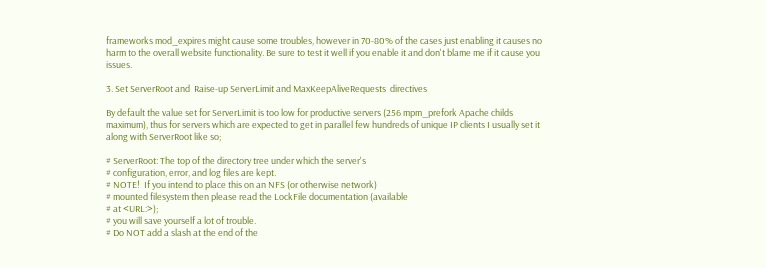frameworks mod_expires might cause some troubles, however in 70-80% of the cases just enabling it causes no harm to the overall website functionality. Be sure to test it well if you enable it and don't blame me if it cause you issues.

3. Set ServerRoot and  Raise-up ServerLimit and MaxKeepAliveRequests  directives

By default the value set for ServerLimit is too low for productive servers (256 mpm_prefork Apache childs maximum), thus for servers which are expected to get in parallel few hundreds of unique IP clients I usually set it along with ServerRoot like so;

# ServerRoot: The top of the directory tree under which the server's
# configuration, error, and log files are kept.
# NOTE!  If you intend to place this on an NFS (or otherwise network)
# mounted filesystem then please read the LockFile documentation (available
# at <URL:>);
# you will save yourself a lot of trouble.
# Do NOT add a slash at the end of the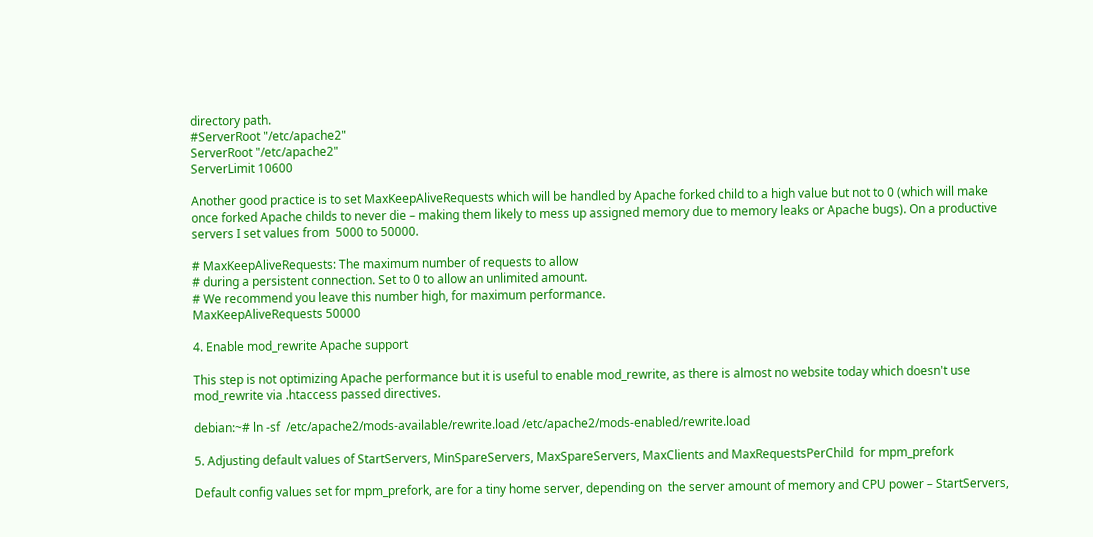directory path.
#ServerRoot "/etc/apache2"
ServerRoot "/etc/apache2"
ServerLimit 10600

Another good practice is to set MaxKeepAliveRequests which will be handled by Apache forked child to a high value but not to 0 (which will make once forked Apache childs to never die – making them likely to mess up assigned memory due to memory leaks or Apache bugs). On a productive servers I set values from  5000 to 50000.

# MaxKeepAliveRequests: The maximum number of requests to allow
# during a persistent connection. Set to 0 to allow an unlimited amount.
# We recommend you leave this number high, for maximum performance.
MaxKeepAliveRequests 50000

4. Enable mod_rewrite Apache support

This step is not optimizing Apache performance but it is useful to enable mod_rewrite, as there is almost no website today which doesn't use mod_rewrite via .htaccess passed directives.

debian:~# ln -sf  /etc/apache2/mods-available/rewrite.load /etc/apache2/mods-enabled/rewrite.load

5. Adjusting default values of StartServers, MinSpareServers, MaxSpareServers, MaxClients and MaxRequestsPerChild  for mpm_prefork

Default config values set for mpm_prefork, are for a tiny home server, depending on  the server amount of memory and CPU power – StartServers,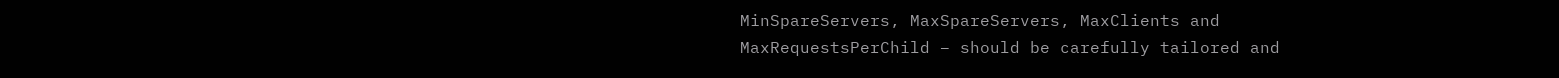MinSpareServers, MaxSpareServers, MaxClients and MaxRequestsPerChild – should be carefully tailored and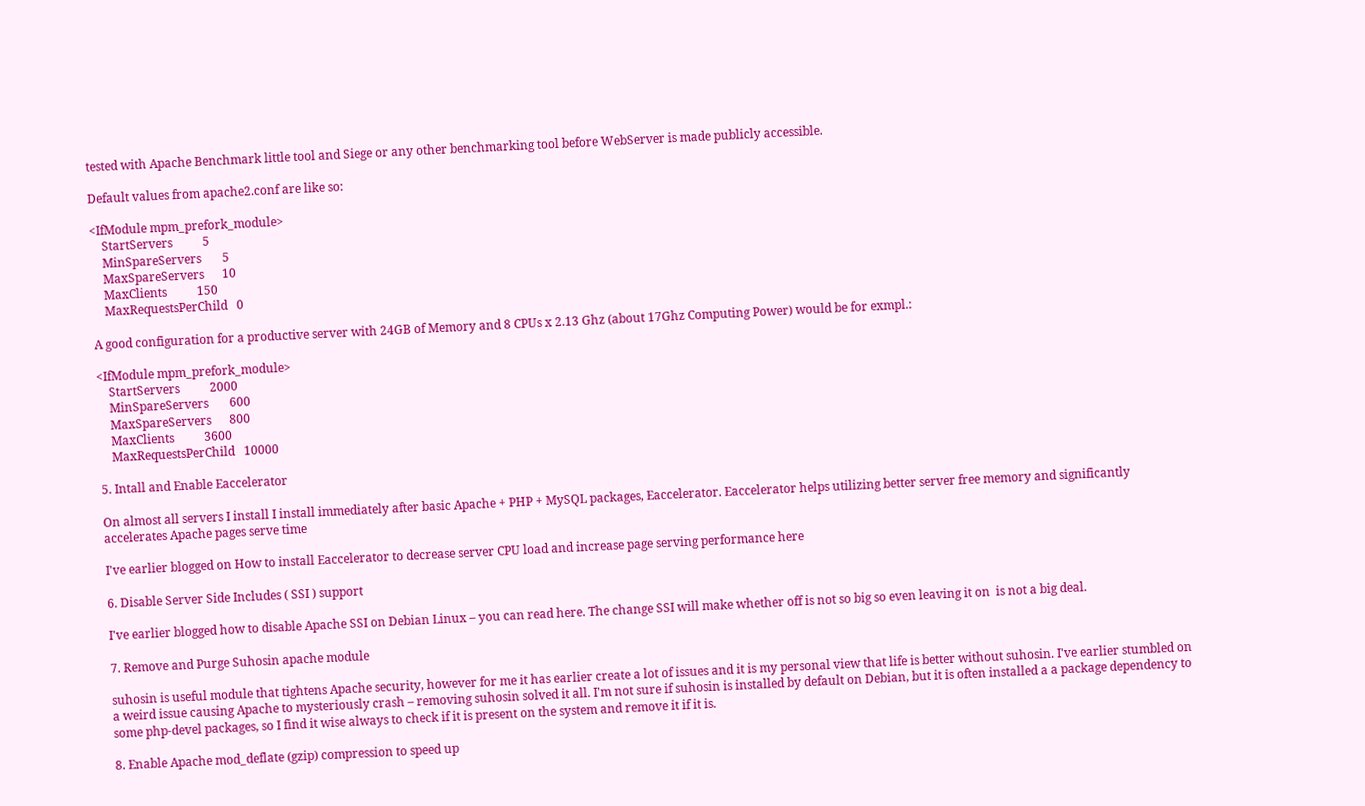tested with Apache Benchmark little tool and Siege or any other benchmarking tool before WebServer is made publicly accessible.

Default values from apache2.conf are like so:

<IfModule mpm_prefork_module>
    StartServers          5
    MinSpareServers       5
    MaxSpareServers      10
    MaxClients          150
    MaxRequestsPerChild   0

A good configuration for a productive server with 24GB of Memory and 8 CPUs x 2.13 Ghz (about 17Ghz Computing Power) would be for exmpl.:

<IfModule mpm_prefork_module>
    StartServers          2000
    MinSpareServers       600
    MaxSpareServers      800
    MaxClients          3600
    MaxRequestsPerChild   10000

5. Intall and Enable Eaccelerator

On almost all servers I install I install immediately after basic Apache + PHP + MySQL packages, Eaccelerator. Eaccelerator helps utilizing better server free memory and significantly accelerates Apache pages serve time

I've earlier blogged on How to install Eaccelerator to decrease server CPU load and increase page serving performance here

6. Disable Server Side Includes ( SSI ) support

I've earlier blogged how to disable Apache SSI on Debian Linux – you can read here. The change SSI will make whether off is not so big so even leaving it on  is not a big deal.

7. Remove and Purge Suhosin apache module

suhosin is useful module that tightens Apache security, however for me it has earlier create a lot of issues and it is my personal view that life is better without suhosin. I've earlier stumbled on a weird issue causing Apache to mysteriously crash – removing suhosin solved it all. I'm not sure if suhosin is installed by default on Debian, but it is often installed a a package dependency to some php-devel packages, so I find it wise always to check if it is present on the system and remove it if it is.

8. Enable Apache mod_deflate (gzip) compression to speed up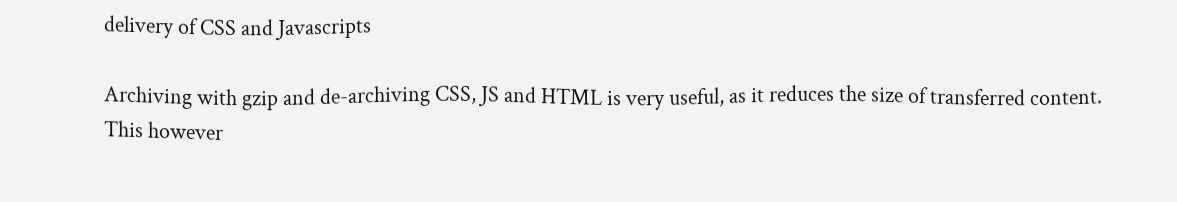delivery of CSS and Javascripts

Archiving with gzip and de-archiving CSS, JS and HTML is very useful, as it reduces the size of transferred content. This however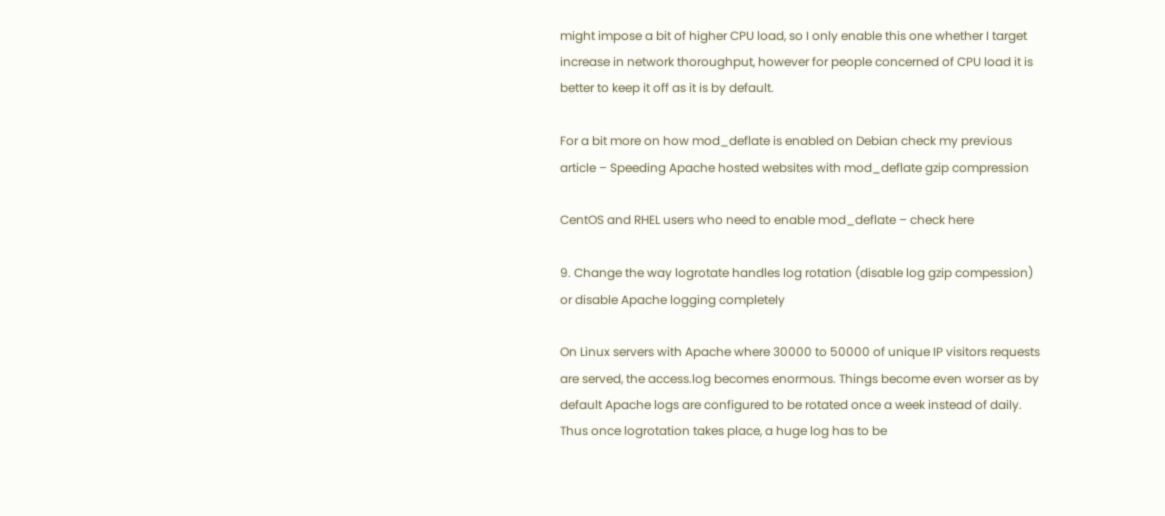might impose a bit of higher CPU load, so I only enable this one whether I target increase in network thoroughput, however for people concerned of CPU load it is better to keep it off as it is by default.

For a bit more on how mod_deflate is enabled on Debian check my previous article – Speeding Apache hosted websites with mod_deflate gzip compression

CentOS and RHEL users who need to enable mod_deflate – check here

9. Change the way logrotate handles log rotation (disable log gzip compession) or disable Apache logging completely

On Linux servers with Apache where 30000 to 50000 of unique IP visitors requests are served, the access.log becomes enormous. Things become even worser as by default Apache logs are configured to be rotated once a week instead of daily. Thus once logrotation takes place, a huge log has to be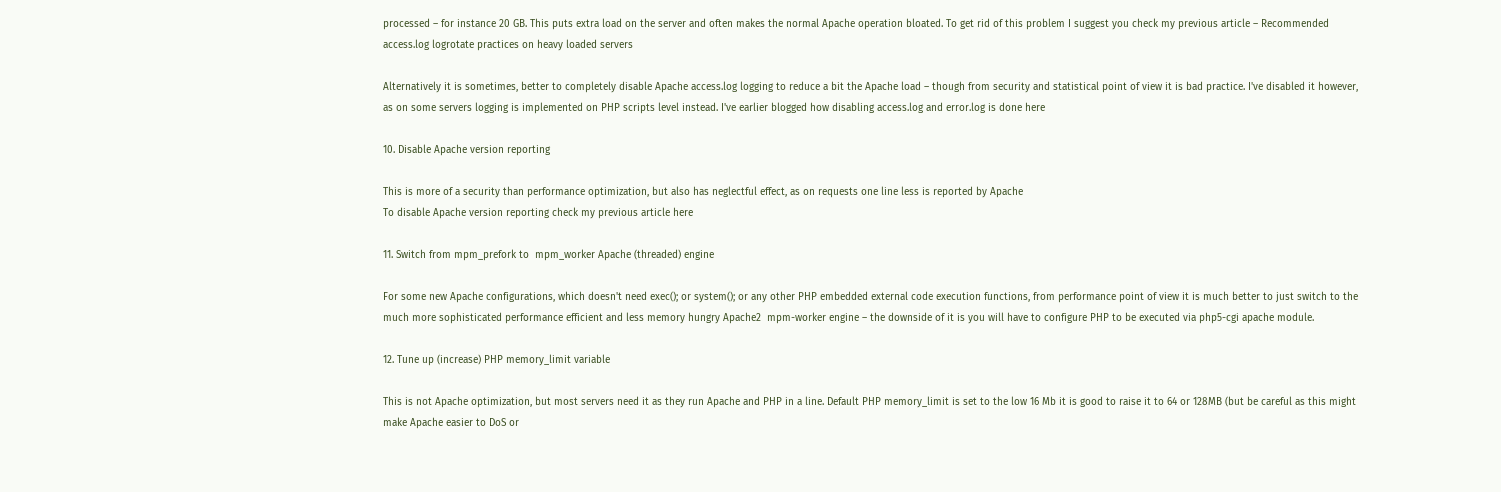processed – for instance 20 GB. This puts extra load on the server and often makes the normal Apache operation bloated. To get rid of this problem I suggest you check my previous article – Recommended access.log logrotate practices on heavy loaded servers

Alternatively it is sometimes, better to completely disable Apache access.log logging to reduce a bit the Apache load – though from security and statistical point of view it is bad practice. I've disabled it however, as on some servers logging is implemented on PHP scripts level instead. I've earlier blogged how disabling access.log and error.log is done here

10. Disable Apache version reporting

This is more of a security than performance optimization, but also has neglectful effect, as on requests one line less is reported by Apache
To disable Apache version reporting check my previous article here

11. Switch from mpm_prefork to  mpm_worker Apache (threaded) engine

For some new Apache configurations, which doesn't need exec(); or system(); or any other PHP embedded external code execution functions, from performance point of view it is much better to just switch to the much more sophisticated performance efficient and less memory hungry Apache2  mpm-worker engine – the downside of it is you will have to configure PHP to be executed via php5-cgi apache module.

12. Tune up (increase) PHP memory_limit variable

This is not Apache optimization, but most servers need it as they run Apache and PHP in a line. Default PHP memory_limit is set to the low 16 Mb it is good to raise it to 64 or 128MB (but be careful as this might make Apache easier to DoS or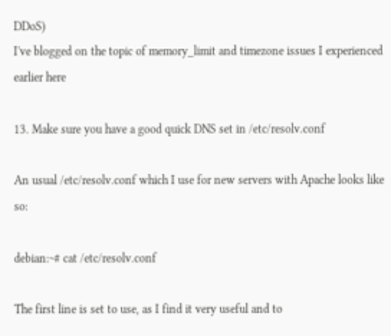DDoS)
I've blogged on the topic of memory_limit and timezone issues I experienced earlier here

13. Make sure you have a good quick DNS set in /etc/resolv.conf

An usual /etc/resolv.conf which I use for new servers with Apache looks like so:

debian:~# cat /etc/resolv.conf

The first line is set to use, as I find it very useful and to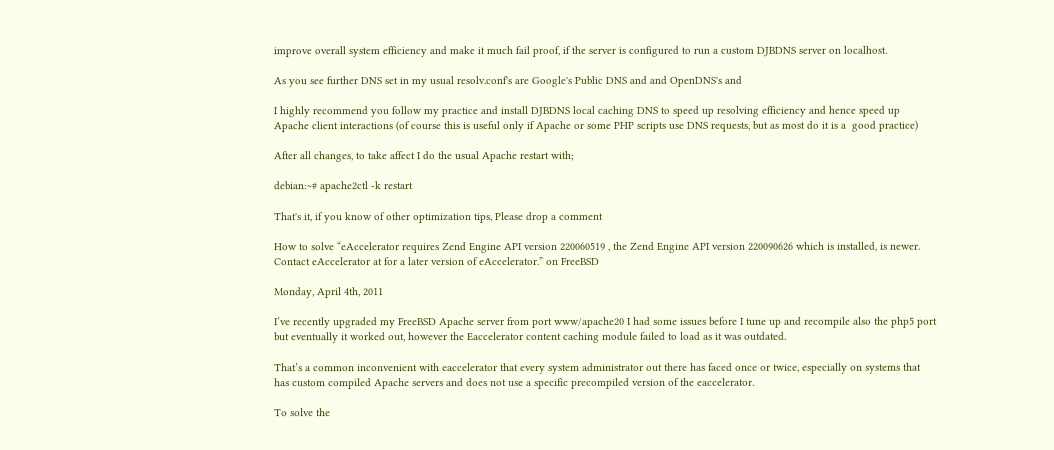improve overall system efficiency and make it much fail proof, if the server is configured to run a custom DJBDNS server on localhost.

As you see further DNS set in my usual resolv.conf's are Google's Public DNS and and OpenDNS's and

I highly recommend you follow my practice and install DJBDNS local caching DNS to speed up resolving efficiency and hence speed up Apache client interactions (of course this is useful only if Apache or some PHP scripts use DNS requests, but as most do it is a  good practice)

After all changes, to take affect I do the usual Apache restart with;

debian:~# apache2ctl -k restart

That's it, if you know of other optimization tips, Please drop a comment

How to solve “eAccelerator requires Zend Engine API version 220060519 , the Zend Engine API version 220090626 which is installed, is newer. Contact eAccelerator at for a later version of eAccelerator.” on FreeBSD

Monday, April 4th, 2011

I’ve recently upgraded my FreeBSD Apache server from port www/apache20 I had some issues before I tune up and recompile also the php5 port but eventually it worked out, however the Eaccelerator content caching module failed to load as it was outdated.

That’s a common inconvenient with eaccelerator that every system administrator out there has faced once or twice, especially on systems that has custom compiled Apache servers and does not use a specific precompiled version of the eaccelerator.

To solve the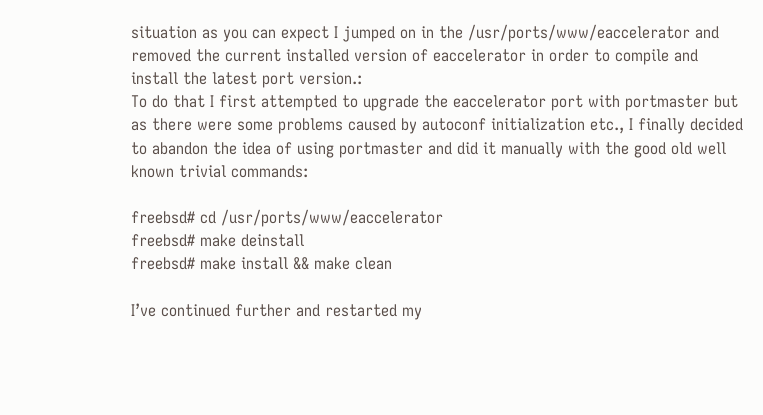situation as you can expect I jumped on in the /usr/ports/www/eaccelerator and removed the current installed version of eaccelerator in order to compile and install the latest port version.:
To do that I first attempted to upgrade the eaccelerator port with portmaster but as there were some problems caused by autoconf initialization etc., I finally decided to abandon the idea of using portmaster and did it manually with the good old well known trivial commands:

freebsd# cd /usr/ports/www/eaccelerator
freebsd# make deinstall
freebsd# make install && make clean

I’ve continued further and restarted my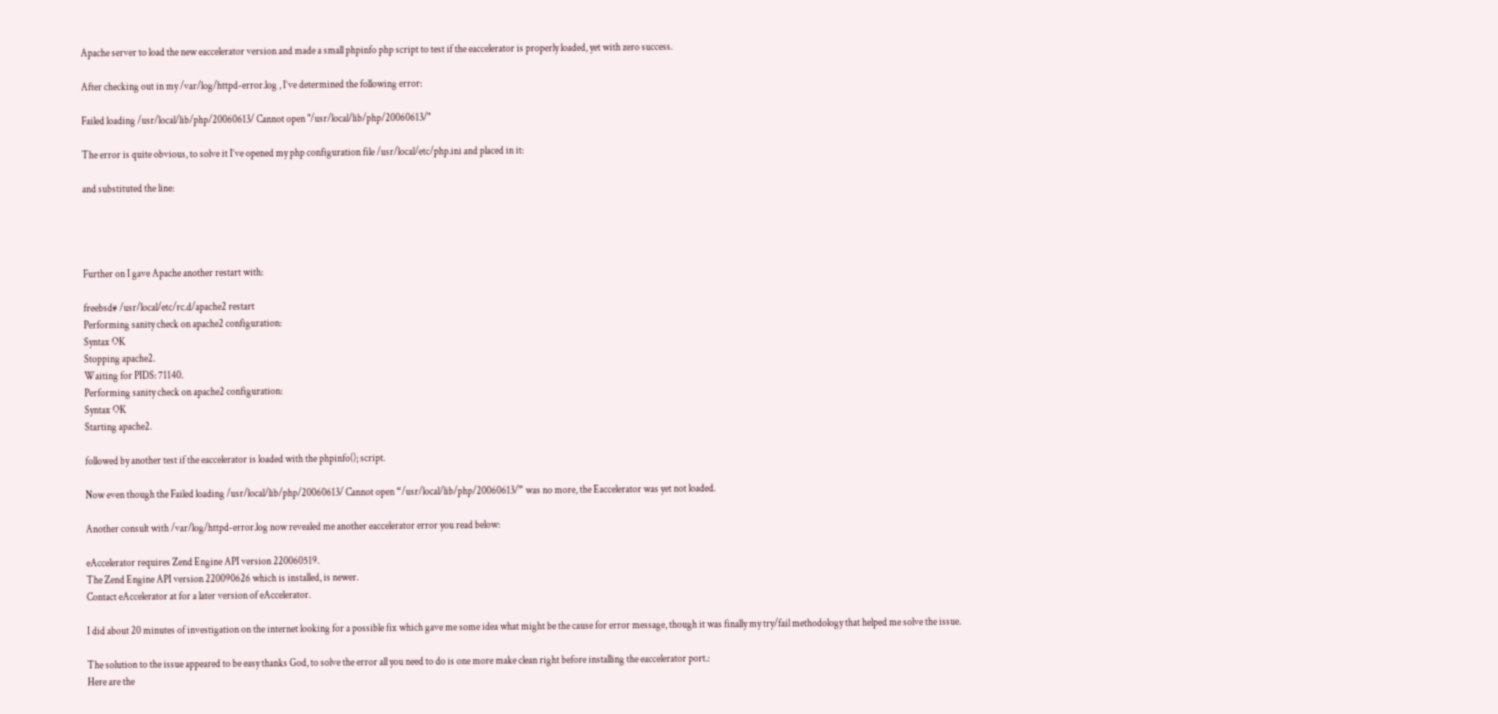Apache server to load the new eaccelerator version and made a small phpinfo php script to test if the eaccelerator is properly loaded, yet with zero success.

After checking out in my /var/log/httpd-error.log , I’ve determined the following error:

Failed loading /usr/local/lib/php/20060613/ Cannot open "/usr/local/lib/php/20060613/"

The error is quite obvious, to solve it I’ve opened my php configuration file /usr/local/etc/php.ini and placed in it:

and substituted the line:




Further on I gave Apache another restart with:

freebsd# /usr/local/etc/rc.d/apache2 restart
Performing sanity check on apache2 configuration:
Syntax OK
Stopping apache2.
Waiting for PIDS: 71140.
Performing sanity check on apache2 configuration:
Syntax OK
Starting apache2.

followed by another test if the eaccelerator is loaded with the phpinfo(); script.

Now even though the Failed loading /usr/local/lib/php/20060613/ Cannot open “/usr/local/lib/php/20060613/” was no more, the Eaccelerator was yet not loaded.

Another consult with /var/log/httpd-error.log now revealed me another eaccelerator error you read below:

eAccelerator requires Zend Engine API version 220060519.
The Zend Engine API version 220090626 which is installed, is newer.
Contact eAccelerator at for a later version of eAccelerator.

I did about 20 minutes of investigation on the internet looking for a possible fix which gave me some idea what might be the cause for error message, though it was finally my try/fail methodology that helped me solve the issue.

The solution to the issue appeared to be easy thanks God, to solve the error all you need to do is one more make clean right before installing the eaccelerator port.:
Here are the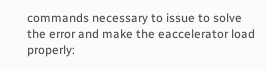commands necessary to issue to solve the error and make the eaccelerator load properly: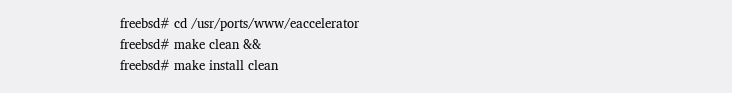freebsd# cd /usr/ports/www/eaccelerator
freebsd# make clean &&
freebsd# make install clean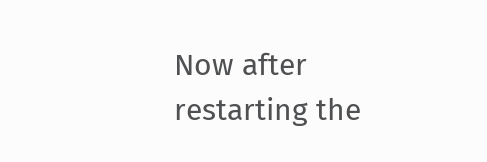Now after restarting the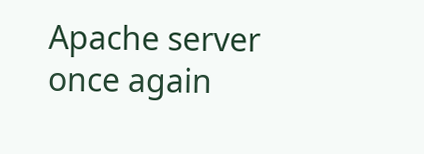Apache server once again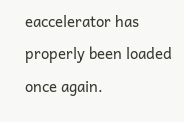eaccelerator has properly been loaded once again.